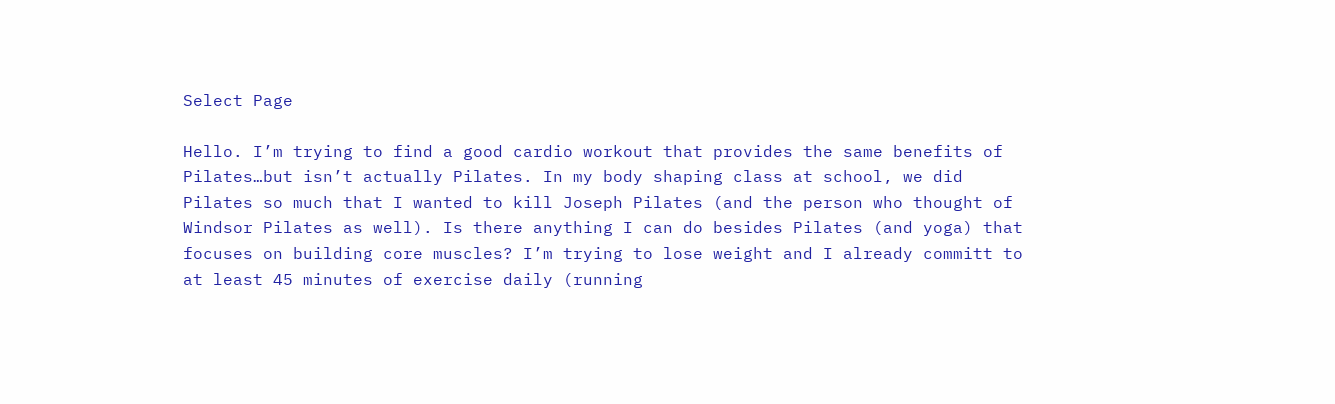Select Page

Hello. I’m trying to find a good cardio workout that provides the same benefits of Pilates…but isn’t actually Pilates. In my body shaping class at school, we did Pilates so much that I wanted to kill Joseph Pilates (and the person who thought of Windsor Pilates as well). Is there anything I can do besides Pilates (and yoga) that focuses on building core muscles? I’m trying to lose weight and I already committ to at least 45 minutes of exercise daily (running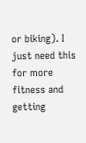or biking). I just need this for more fitness and getting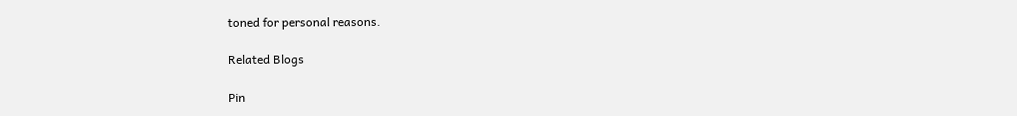toned for personal reasons.

Related Blogs

Pin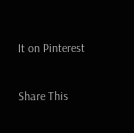It on Pinterest

Share This